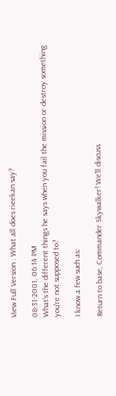View Full Version : What all does rieekan say?

08-31-2001, 06:14 PM
What's the different things he says when you fail the mission or destroy something you're not supposed to?

I know a few such as:

Return to base, Commander Skywalker! We'll discuss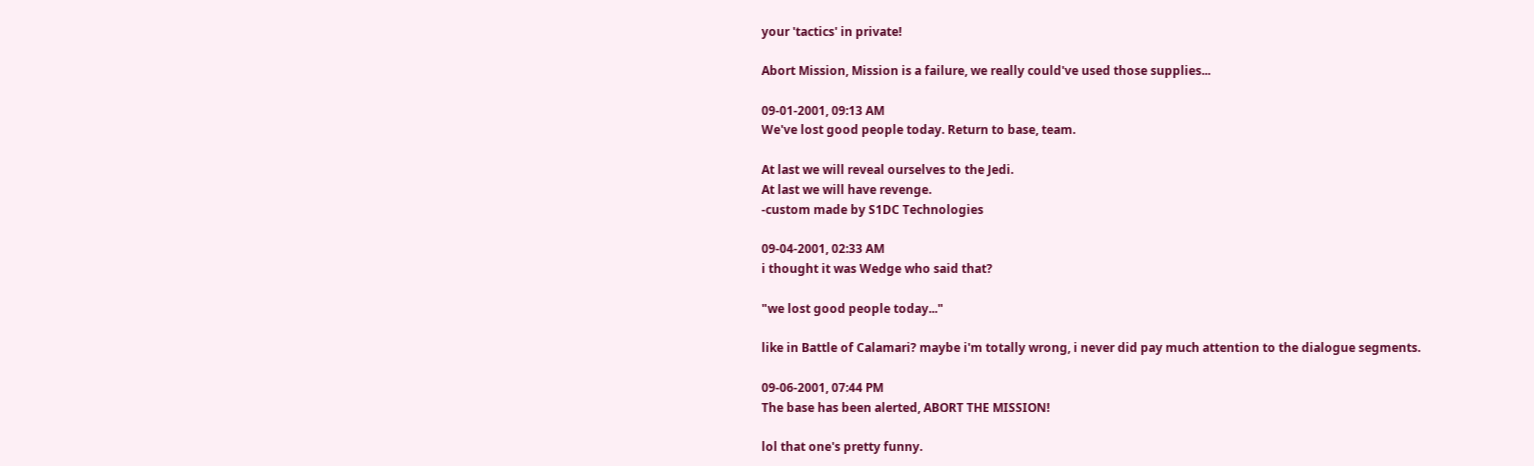your 'tactics' in private!

Abort Mission, Mission is a failure, we really could've used those supplies...

09-01-2001, 09:13 AM
We've lost good people today. Return to base, team.

At last we will reveal ourselves to the Jedi.
At last we will have revenge.
-custom made by S1DC Technologies

09-04-2001, 02:33 AM
i thought it was Wedge who said that?

"we lost good people today..."

like in Battle of Calamari? maybe i'm totally wrong, i never did pay much attention to the dialogue segments.

09-06-2001, 07:44 PM
The base has been alerted, ABORT THE MISSION!

lol that one's pretty funny.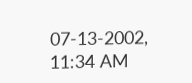07-13-2002, 11:34 AM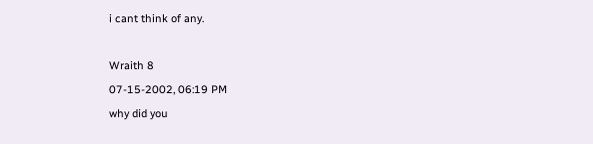i cant think of any.

Wraith 8
07-15-2002, 06:19 PM
why did you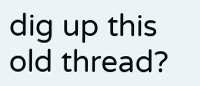dig up this old thread?